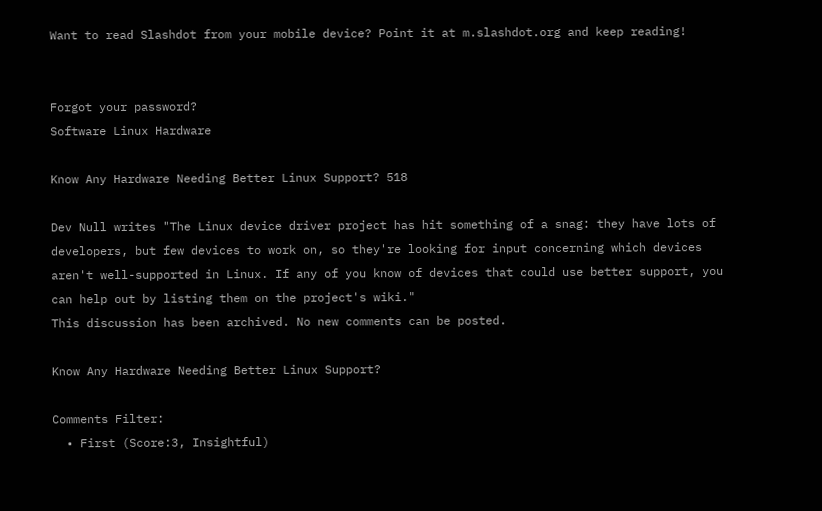Want to read Slashdot from your mobile device? Point it at m.slashdot.org and keep reading!


Forgot your password?
Software Linux Hardware

Know Any Hardware Needing Better Linux Support? 518

Dev Null writes "The Linux device driver project has hit something of a snag: they have lots of developers, but few devices to work on, so they're looking for input concerning which devices aren't well-supported in Linux. If any of you know of devices that could use better support, you can help out by listing them on the project's wiki."
This discussion has been archived. No new comments can be posted.

Know Any Hardware Needing Better Linux Support?

Comments Filter:
  • First (Score:3, Insightful)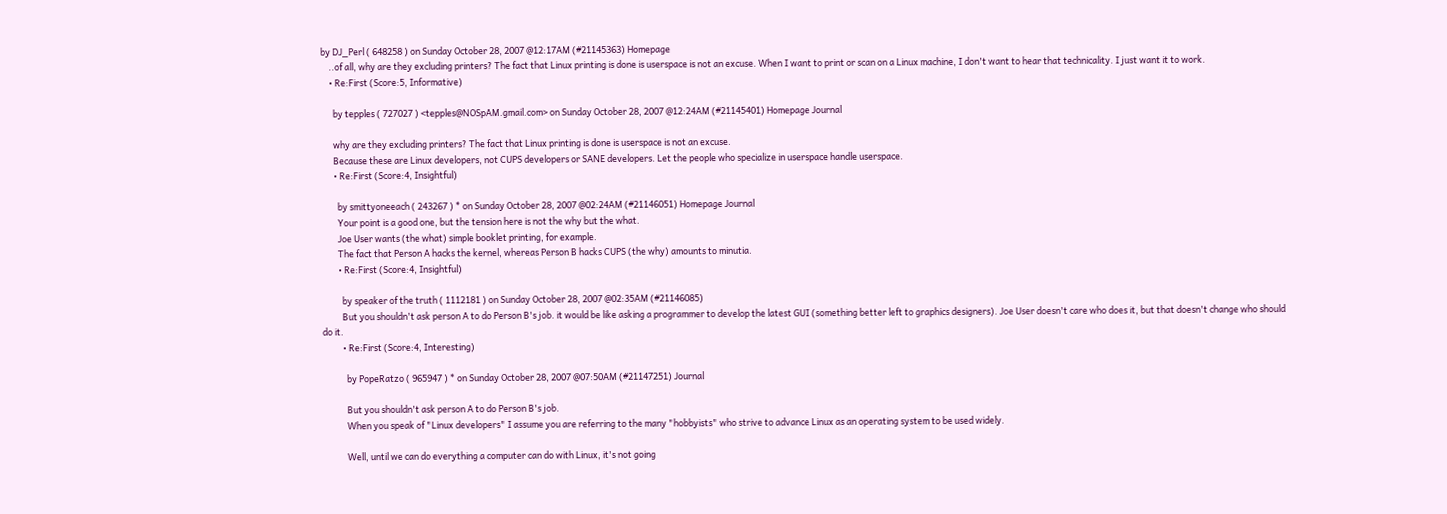by DJ_Perl ( 648258 ) on Sunday October 28, 2007 @12:17AM (#21145363) Homepage
    ..of all, why are they excluding printers? The fact that Linux printing is done is userspace is not an excuse. When I want to print or scan on a Linux machine, I don't want to hear that technicality. I just want it to work.
    • Re:First (Score:5, Informative)

      by tepples ( 727027 ) <tepples@NOSpAM.gmail.com> on Sunday October 28, 2007 @12:24AM (#21145401) Homepage Journal

      why are they excluding printers? The fact that Linux printing is done is userspace is not an excuse.
      Because these are Linux developers, not CUPS developers or SANE developers. Let the people who specialize in userspace handle userspace.
      • Re:First (Score:4, Insightful)

        by smittyoneeach ( 243267 ) * on Sunday October 28, 2007 @02:24AM (#21146051) Homepage Journal
        Your point is a good one, but the tension here is not the why but the what.
        Joe User wants (the what) simple booklet printing, for example.
        The fact that Person A hacks the kernel, whereas Person B hacks CUPS (the why) amounts to minutia.
        • Re:First (Score:4, Insightful)

          by speaker of the truth ( 1112181 ) on Sunday October 28, 2007 @02:35AM (#21146085)
          But you shouldn't ask person A to do Person B's job. it would be like asking a programmer to develop the latest GUI (something better left to graphics designers). Joe User doesn't care who does it, but that doesn't change who should do it.
          • Re:First (Score:4, Interesting)

            by PopeRatzo ( 965947 ) * on Sunday October 28, 2007 @07:50AM (#21147251) Journal

            But you shouldn't ask person A to do Person B's job.
            When you speak of "Linux developers" I assume you are referring to the many "hobbyists" who strive to advance Linux as an operating system to be used widely.

            Well, until we can do everything a computer can do with Linux, it's not going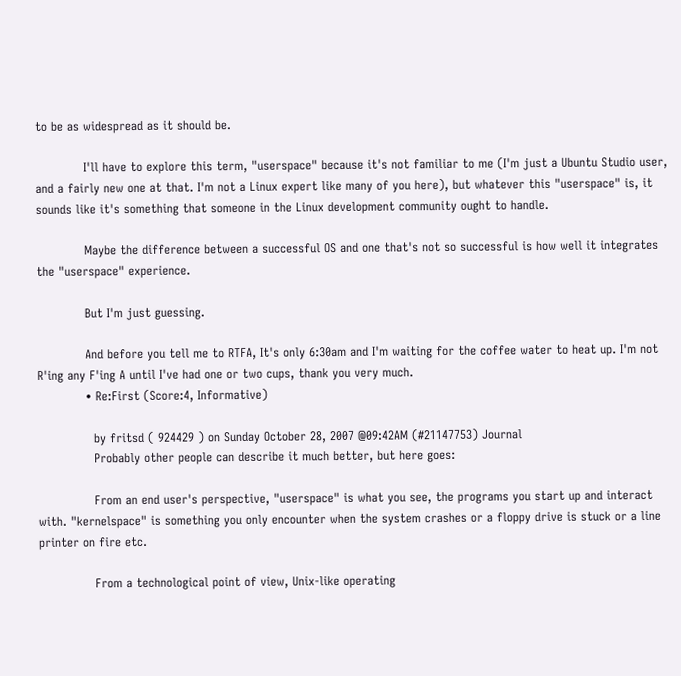to be as widespread as it should be.

            I'll have to explore this term, "userspace" because it's not familiar to me (I'm just a Ubuntu Studio user, and a fairly new one at that. I'm not a Linux expert like many of you here), but whatever this "userspace" is, it sounds like it's something that someone in the Linux development community ought to handle.

            Maybe the difference between a successful OS and one that's not so successful is how well it integrates the "userspace" experience.

            But I'm just guessing.

            And before you tell me to RTFA, It's only 6:30am and I'm waiting for the coffee water to heat up. I'm not R'ing any F'ing A until I've had one or two cups, thank you very much.
            • Re:First (Score:4, Informative)

              by fritsd ( 924429 ) on Sunday October 28, 2007 @09:42AM (#21147753) Journal
              Probably other people can describe it much better, but here goes:

              From an end user's perspective, "userspace" is what you see, the programs you start up and interact with. "kernelspace" is something you only encounter when the system crashes or a floppy drive is stuck or a line printer on fire etc.

              From a technological point of view, Unix-like operating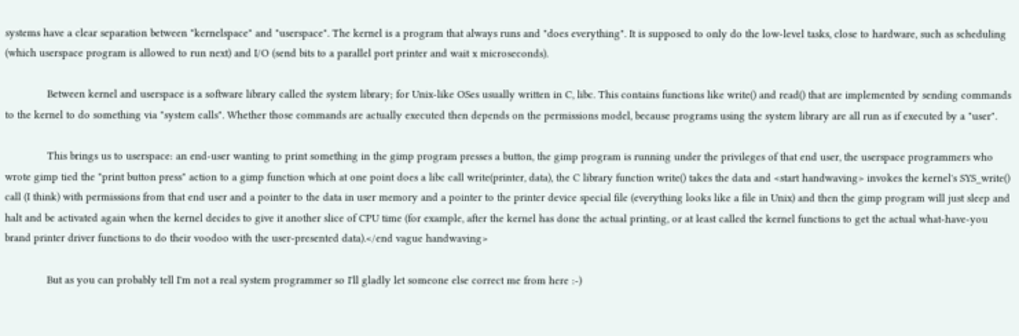systems have a clear separation between "kernelspace" and "userspace". The kernel is a program that always runs and "does everything". It is supposed to only do the low-level tasks, close to hardware, such as scheduling (which userspace program is allowed to run next) and I/O (send bits to a parallel port printer and wait x microseconds).

              Between kernel and userspace is a software library called the system library; for Unix-like OSes usually written in C, libc. This contains functions like write() and read() that are implemented by sending commands to the kernel to do something via "system calls". Whether those commands are actually executed then depends on the permissions model, because programs using the system library are all run as if executed by a "user".

              This brings us to userspace: an end-user wanting to print something in the gimp program presses a button, the gimp program is running under the privileges of that end user, the userspace programmers who wrote gimp tied the "print button press" action to a gimp function which at one point does a libc call write(printer, data), the C library function write() takes the data and <start handwaving> invokes the kernel's SYS_write() call (I think) with permissions from that end user and a pointer to the data in user memory and a pointer to the printer device special file (everything looks like a file in Unix) and then the gimp program will just sleep and halt and be activated again when the kernel decides to give it another slice of CPU time (for example, after the kernel has done the actual printing, or at least called the kernel functions to get the actual what-have-you brand printer driver functions to do their voodoo with the user-presented data).</end vague handwaving>

              But as you can probably tell I'm not a real system programmer so I'll gladly let someone else correct me from here :-)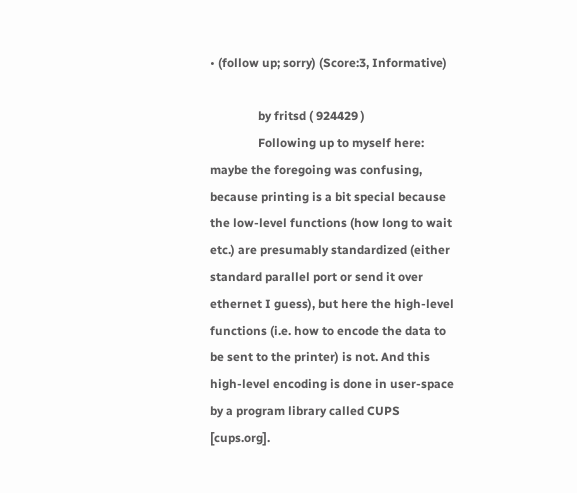• (follow up; sorry) (Score:3, Informative)

                by fritsd ( 924429 )
                Following up to myself here: maybe the foregoing was confusing, because printing is a bit special because the low-level functions (how long to wait etc.) are presumably standardized (either standard parallel port or send it over ethernet I guess), but here the high-level functions (i.e. how to encode the data to be sent to the printer) is not. And this high-level encoding is done in user-space by a program library called CUPS [cups.org].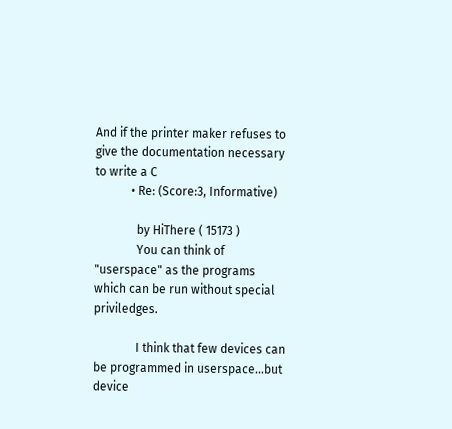And if the printer maker refuses to give the documentation necessary to write a C
            • Re: (Score:3, Informative)

              by HiThere ( 15173 )
              You can think of "userspace" as the programs which can be run without special priviledges.

              I think that few devices can be programmed in userspace...but device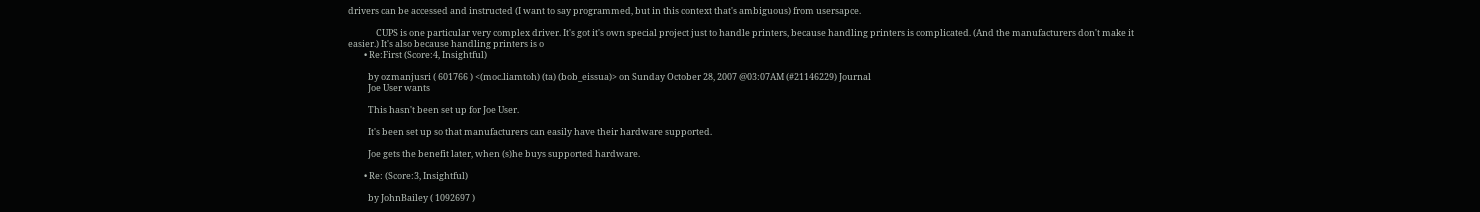drivers can be accessed and instructed (I want to say programmed, but in this context that's ambiguous) from usersapce.

              CUPS is one particular very complex driver. It's got it's own special project just to handle printers, because handling printers is complicated. (And the manufacturers don't make it easier.) It's also because handling printers is o
        • Re:First (Score:4, Insightful)

          by ozmanjusri ( 601766 ) <(moc.liamtoh) (ta) (bob_eissua)> on Sunday October 28, 2007 @03:07AM (#21146229) Journal
          Joe User wants

          This hasn't been set up for Joe User.

          It's been set up so that manufacturers can easily have their hardware supported.

          Joe gets the benefit later, when (s)he buys supported hardware.

        • Re: (Score:3, Insightful)

          by JohnBailey ( 1092697 )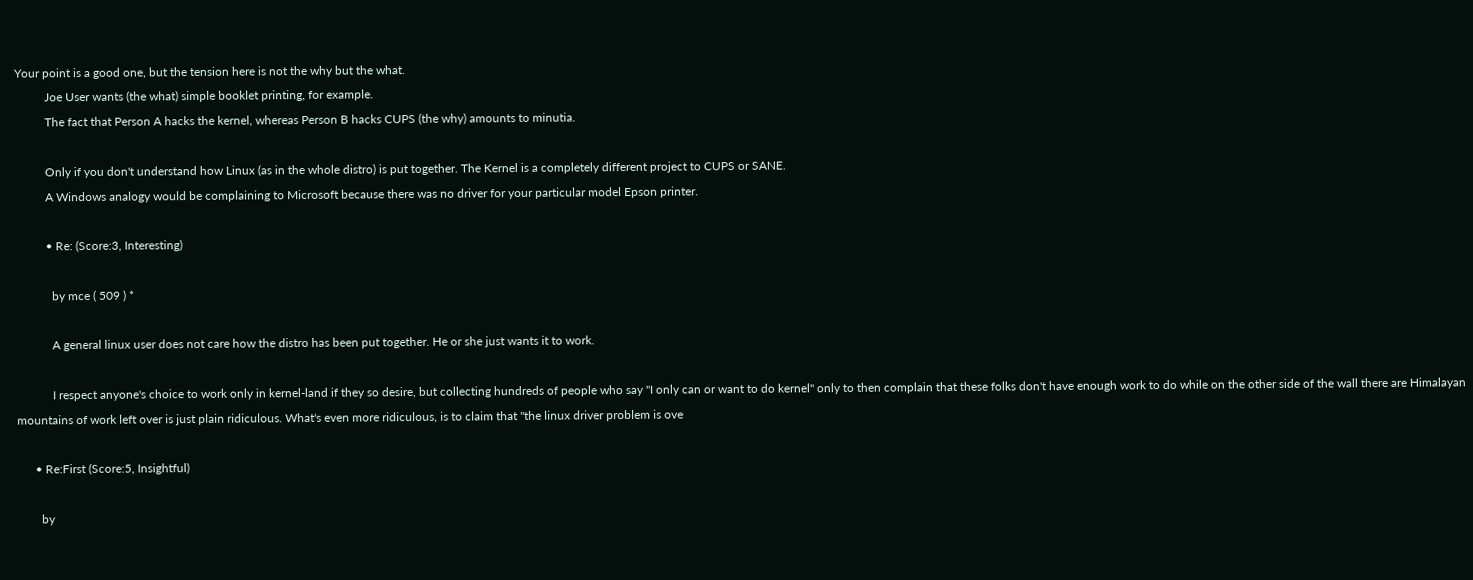Your point is a good one, but the tension here is not the why but the what.
          Joe User wants (the what) simple booklet printing, for example.
          The fact that Person A hacks the kernel, whereas Person B hacks CUPS (the why) amounts to minutia.

          Only if you don't understand how Linux (as in the whole distro) is put together. The Kernel is a completely different project to CUPS or SANE.
          A Windows analogy would be complaining to Microsoft because there was no driver for your particular model Epson printer.

          • Re: (Score:3, Interesting)

            by mce ( 509 ) *

            A general linux user does not care how the distro has been put together. He or she just wants it to work.

            I respect anyone's choice to work only in kernel-land if they so desire, but collecting hundreds of people who say "I only can or want to do kernel" only to then complain that these folks don't have enough work to do while on the other side of the wall there are Himalayan mountains of work left over is just plain ridiculous. What's even more ridiculous, is to claim that "the linux driver problem is ove

      • Re:First (Score:5, Insightful)

        by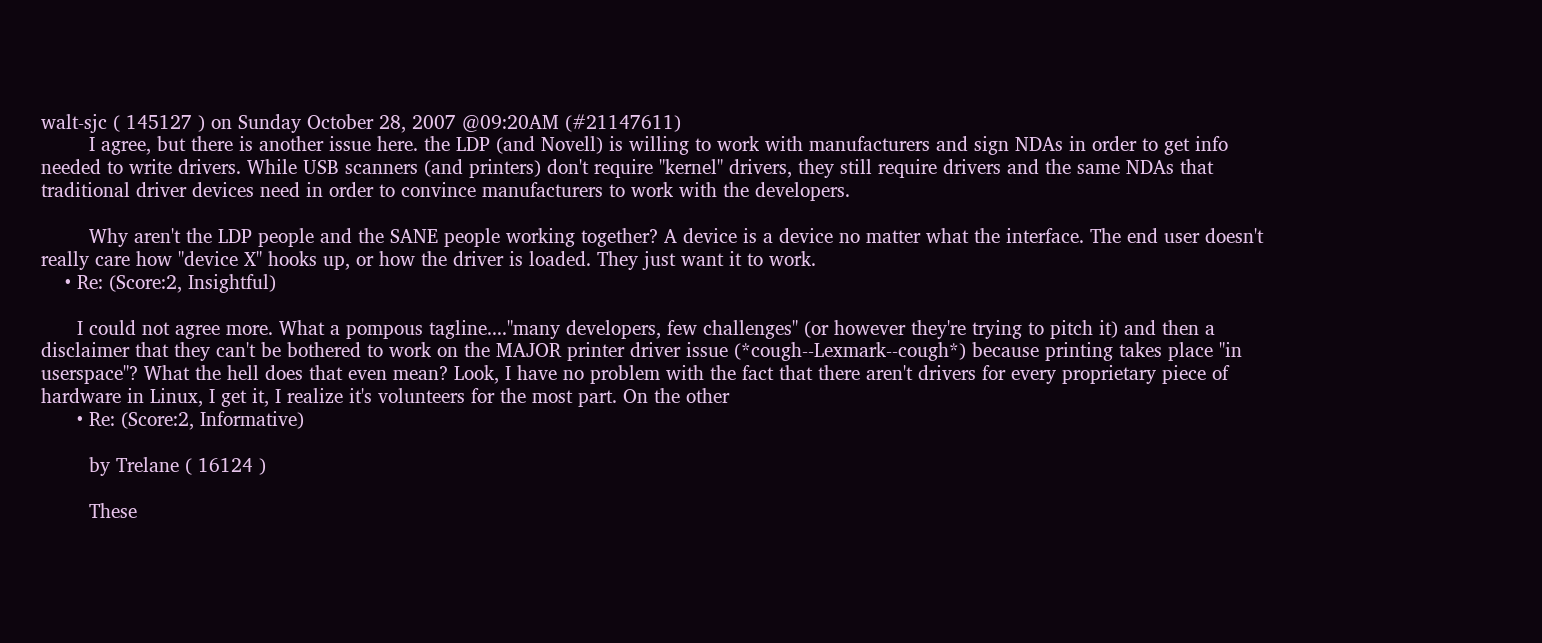walt-sjc ( 145127 ) on Sunday October 28, 2007 @09:20AM (#21147611)
        I agree, but there is another issue here. the LDP (and Novell) is willing to work with manufacturers and sign NDAs in order to get info needed to write drivers. While USB scanners (and printers) don't require "kernel" drivers, they still require drivers and the same NDAs that traditional driver devices need in order to convince manufacturers to work with the developers.

        Why aren't the LDP people and the SANE people working together? A device is a device no matter what the interface. The end user doesn't really care how "device X" hooks up, or how the driver is loaded. They just want it to work.
    • Re: (Score:2, Insightful)

      I could not agree more. What a pompous tagline...."many developers, few challenges" (or however they're trying to pitch it) and then a disclaimer that they can't be bothered to work on the MAJOR printer driver issue (*cough--Lexmark--cough*) because printing takes place "in userspace"? What the hell does that even mean? Look, I have no problem with the fact that there aren't drivers for every proprietary piece of hardware in Linux, I get it, I realize it's volunteers for the most part. On the other
      • Re: (Score:2, Informative)

        by Trelane ( 16124 )

        These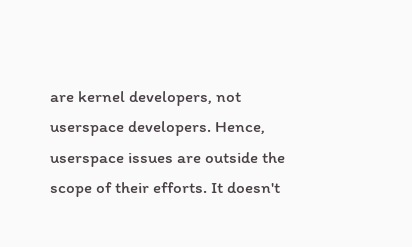are kernel developers, not userspace developers. Hence, userspace issues are outside the scope of their efforts. It doesn't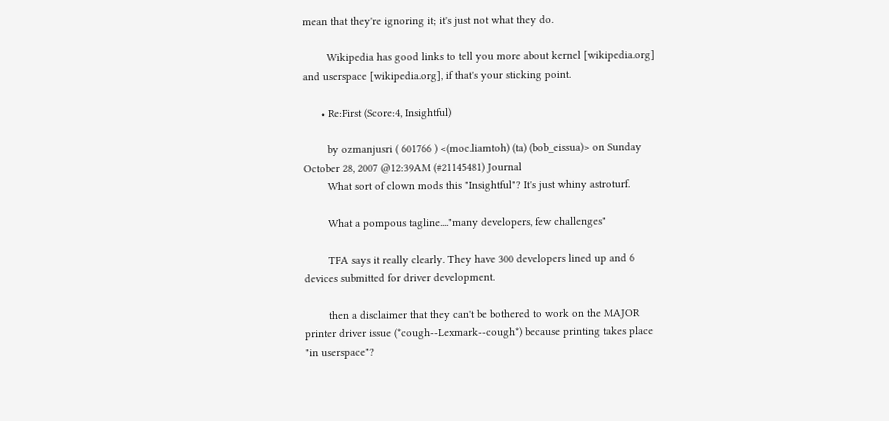mean that they're ignoring it; it's just not what they do.

        Wikipedia has good links to tell you more about kernel [wikipedia.org] and userspace [wikipedia.org], if that's your sticking point.

      • Re:First (Score:4, Insightful)

        by ozmanjusri ( 601766 ) <(moc.liamtoh) (ta) (bob_eissua)> on Sunday October 28, 2007 @12:39AM (#21145481) Journal
        What sort of clown mods this "Insightful"? It's just whiny astroturf.

        What a pompous tagline...."many developers, few challenges"

        TFA says it really clearly. They have 300 developers lined up and 6 devices submitted for driver development.

        then a disclaimer that they can't be bothered to work on the MAJOR printer driver issue (*cough--Lexmark--cough*) because printing takes place "in userspace"?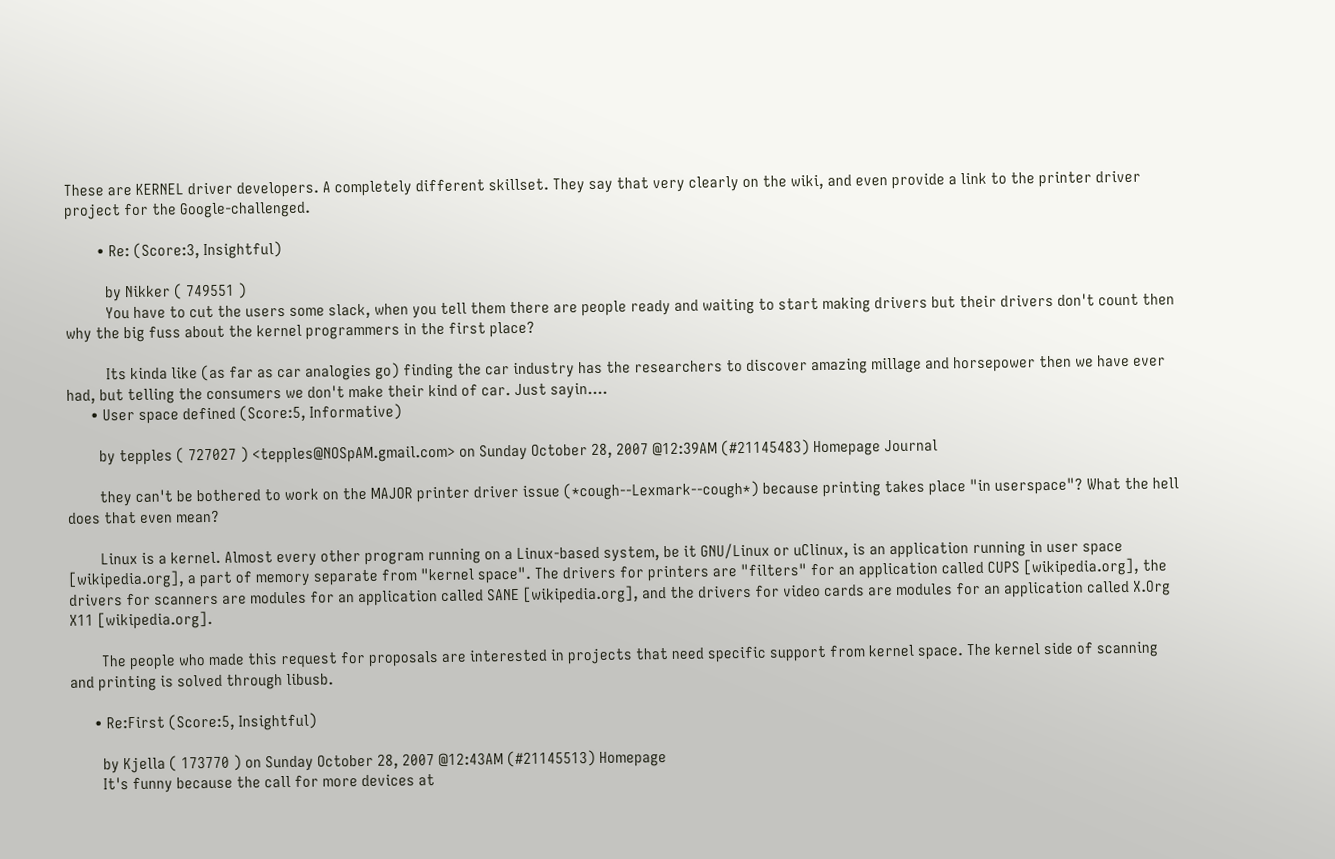These are KERNEL driver developers. A completely different skillset. They say that very clearly on the wiki, and even provide a link to the printer driver project for the Google-challenged.

        • Re: (Score:3, Insightful)

          by Nikker ( 749551 )
          You have to cut the users some slack, when you tell them there are people ready and waiting to start making drivers but their drivers don't count then why the big fuss about the kernel programmers in the first place?

          Its kinda like (as far as car analogies go) finding the car industry has the researchers to discover amazing millage and horsepower then we have ever had, but telling the consumers we don't make their kind of car. Just sayin....
      • User space defined (Score:5, Informative)

        by tepples ( 727027 ) <tepples@NOSpAM.gmail.com> on Sunday October 28, 2007 @12:39AM (#21145483) Homepage Journal

        they can't be bothered to work on the MAJOR printer driver issue (*cough--Lexmark--cough*) because printing takes place "in userspace"? What the hell does that even mean?

        Linux is a kernel. Almost every other program running on a Linux-based system, be it GNU/Linux or uClinux, is an application running in user space [wikipedia.org], a part of memory separate from "kernel space". The drivers for printers are "filters" for an application called CUPS [wikipedia.org], the drivers for scanners are modules for an application called SANE [wikipedia.org], and the drivers for video cards are modules for an application called X.Org X11 [wikipedia.org].

        The people who made this request for proposals are interested in projects that need specific support from kernel space. The kernel side of scanning and printing is solved through libusb.

      • Re:First (Score:5, Insightful)

        by Kjella ( 173770 ) on Sunday October 28, 2007 @12:43AM (#21145513) Homepage
        It's funny because the call for more devices at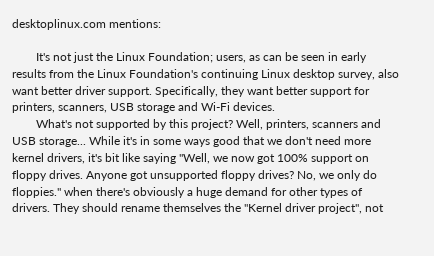desktoplinux.com mentions:

        It's not just the Linux Foundation; users, as can be seen in early results from the Linux Foundation's continuing Linux desktop survey, also want better driver support. Specifically, they want better support for printers, scanners, USB storage and Wi-Fi devices.
        What's not supported by this project? Well, printers, scanners and USB storage... While it's in some ways good that we don't need more kernel drivers, it's bit like saying "Well, we now got 100% support on floppy drives. Anyone got unsupported floppy drives? No, we only do floppies." when there's obviously a huge demand for other types of drivers. They should rename themselves the "Kernel driver project", not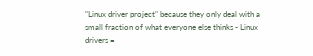"Linux driver project" because they only deal with a small fraction of what everyone else thinks - Linux drivers =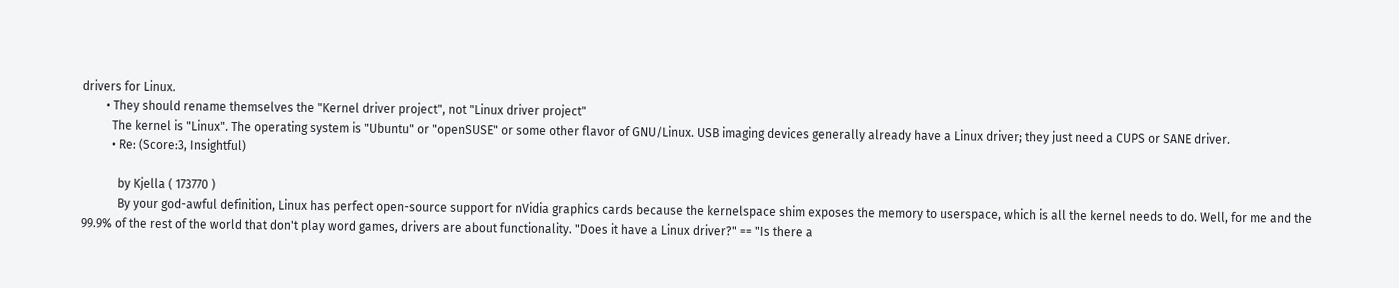drivers for Linux.
        • They should rename themselves the "Kernel driver project", not "Linux driver project"
          The kernel is "Linux". The operating system is "Ubuntu" or "openSUSE" or some other flavor of GNU/Linux. USB imaging devices generally already have a Linux driver; they just need a CUPS or SANE driver.
          • Re: (Score:3, Insightful)

            by Kjella ( 173770 )
            By your god-awful definition, Linux has perfect open-source support for nVidia graphics cards because the kernelspace shim exposes the memory to userspace, which is all the kernel needs to do. Well, for me and the 99.9% of the rest of the world that don't play word games, drivers are about functionality. "Does it have a Linux driver?" == "Is there a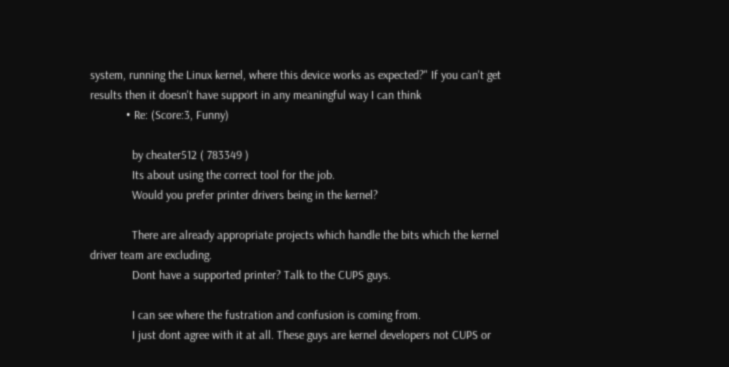system, running the Linux kernel, where this device works as expected?" If you can't get results then it doesn't have support in any meaningful way I can think
            • Re: (Score:3, Funny)

              by cheater512 ( 783349 )
              Its about using the correct tool for the job.
              Would you prefer printer drivers being in the kernel?

              There are already appropriate projects which handle the bits which the kernel driver team are excluding.
              Dont have a supported printer? Talk to the CUPS guys.

              I can see where the fustration and confusion is coming from.
              I just dont agree with it at all. These guys are kernel developers not CUPS or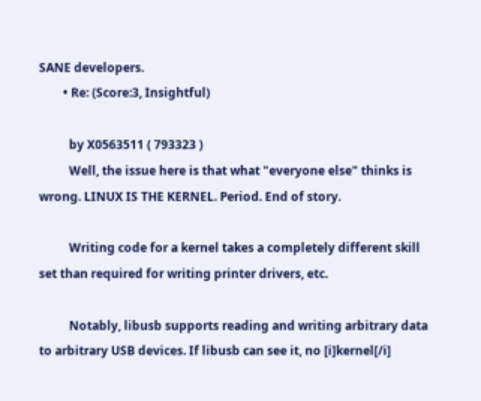SANE developers.
        • Re: (Score:3, Insightful)

          by X0563511 ( 793323 )
          Well, the issue here is that what "everyone else" thinks is wrong. LINUX IS THE KERNEL. Period. End of story.

          Writing code for a kernel takes a completely different skill set than required for writing printer drivers, etc.

          Notably, libusb supports reading and writing arbitrary data to arbitrary USB devices. If libusb can see it, no [i]kernel[/i]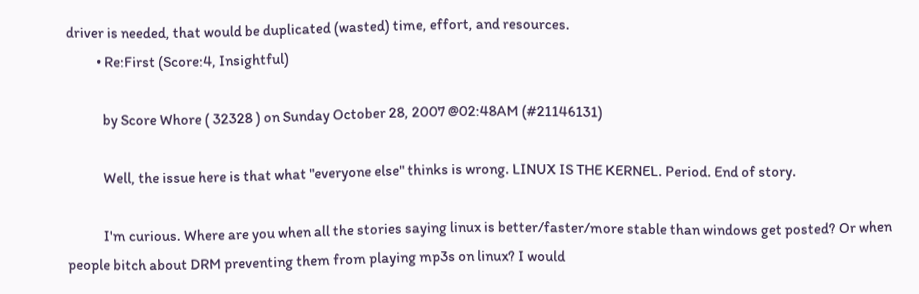driver is needed, that would be duplicated (wasted) time, effort, and resources.
          • Re:First (Score:4, Insightful)

            by Score Whore ( 32328 ) on Sunday October 28, 2007 @02:48AM (#21146131)

            Well, the issue here is that what "everyone else" thinks is wrong. LINUX IS THE KERNEL. Period. End of story.

            I'm curious. Where are you when all the stories saying linux is better/faster/more stable than windows get posted? Or when people bitch about DRM preventing them from playing mp3s on linux? I would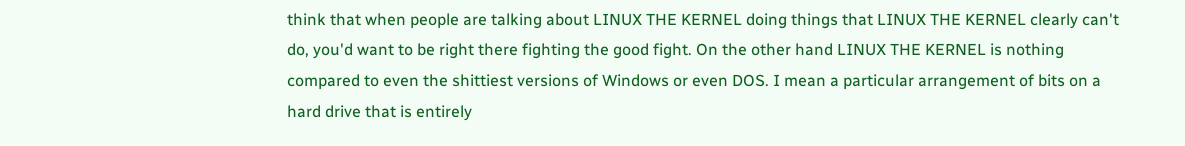think that when people are talking about LINUX THE KERNEL doing things that LINUX THE KERNEL clearly can't do, you'd want to be right there fighting the good fight. On the other hand LINUX THE KERNEL is nothing compared to even the shittiest versions of Windows or even DOS. I mean a particular arrangement of bits on a hard drive that is entirely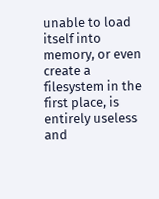unable to load itself into memory, or even create a filesystem in the first place, is entirely useless and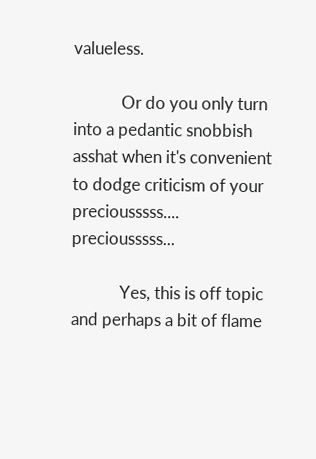valueless.

            Or do you only turn into a pedantic snobbish asshat when it's convenient to dodge criticism of your preciousssss.... preciousssss...

            Yes, this is off topic and perhaps a bit of flame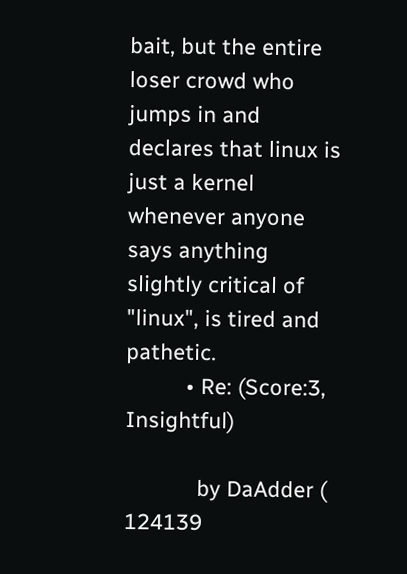bait, but the entire loser crowd who jumps in and declares that linux is just a kernel whenever anyone says anything slightly critical of "linux", is tired and pathetic.
          • Re: (Score:3, Insightful)

            by DaAdder ( 124139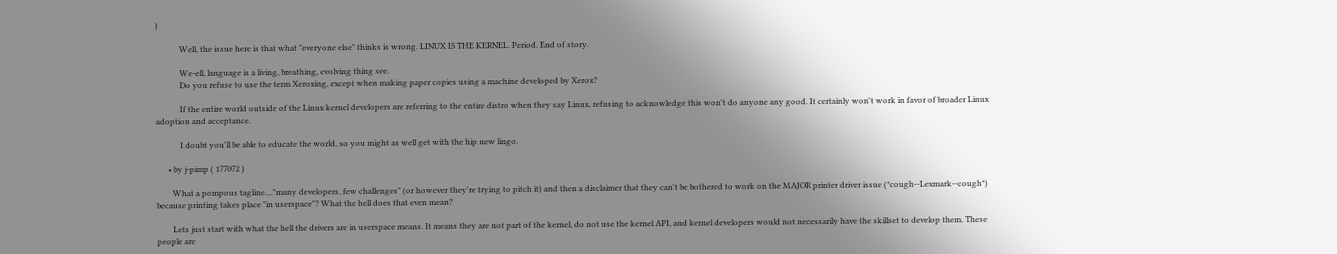)

            Well, the issue here is that what "everyone else" thinks is wrong. LINUX IS THE KERNEL. Period. End of story.

            We-ell, language is a living, breathing, evolving thing see.
            Do you refuse to use the term Xeroxing, except when making paper copies using a machine developed by Xerox?

            If the entire world outside of the Linux kernel developers are referring to the entire distro when they say Linux, refusing to acknowledge this won't do anyone any good. It certainly won't work in favor of broader Linux adoption and acceptance.

            I doubt you'll be able to educate the world, so you might as well get with the hip new lingo.

      • by j-pimp ( 177072 )

        What a pompous tagline...."many developers, few challenges" (or however they're trying to pitch it) and then a disclaimer that they can't be bothered to work on the MAJOR printer driver issue (*cough--Lexmark--cough*) because printing takes place "in userspace"? What the hell does that even mean?

        Lets just start with what the hell the drivers are in userspace means. It means they are not part of the kernel, do not use the kernel API, and kernel developers would not necessarily have the skillset to develop them. These people are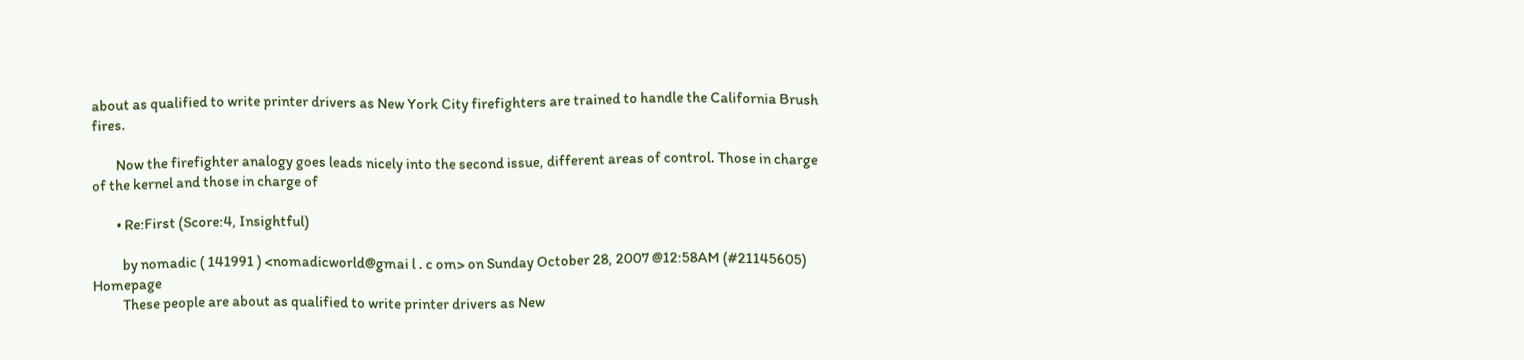about as qualified to write printer drivers as New York City firefighters are trained to handle the California Brush fires.

        Now the firefighter analogy goes leads nicely into the second issue, different areas of control. Those in charge of the kernel and those in charge of

        • Re:First (Score:4, Insightful)

          by nomadic ( 141991 ) <nomadicworld@gmai l . c om> on Sunday October 28, 2007 @12:58AM (#21145605) Homepage
          These people are about as qualified to write printer drivers as New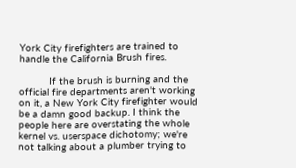York City firefighters are trained to handle the California Brush fires.

          If the brush is burning and the official fire departments aren't working on it, a New York City firefighter would be a damn good backup. I think the people here are overstating the whole kernel vs. userspace dichotomy; we're not talking about a plumber trying to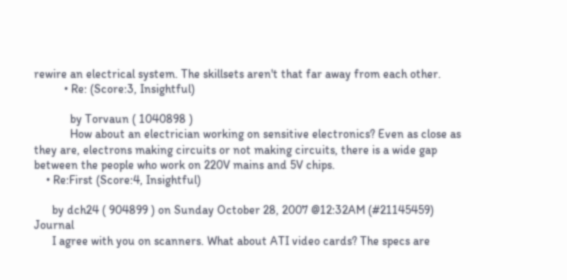rewire an electrical system. The skillsets aren't that far away from each other.
          • Re: (Score:3, Insightful)

            by Torvaun ( 1040898 )
            How about an electrician working on sensitive electronics? Even as close as they are, electrons making circuits or not making circuits, there is a wide gap between the people who work on 220V mains and 5V chips.
    • Re:First (Score:4, Insightful)

      by dch24 ( 904899 ) on Sunday October 28, 2007 @12:32AM (#21145459) Journal
      I agree with you on scanners. What about ATI video cards? The specs are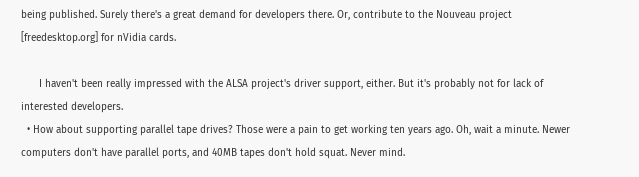being published. Surely there's a great demand for developers there. Or, contribute to the Nouveau project [freedesktop.org] for nVidia cards.

      I haven't been really impressed with the ALSA project's driver support, either. But it's probably not for lack of interested developers.
  • How about supporting parallel tape drives? Those were a pain to get working ten years ago. Oh, wait a minute. Newer computers don't have parallel ports, and 40MB tapes don't hold squat. Never mind.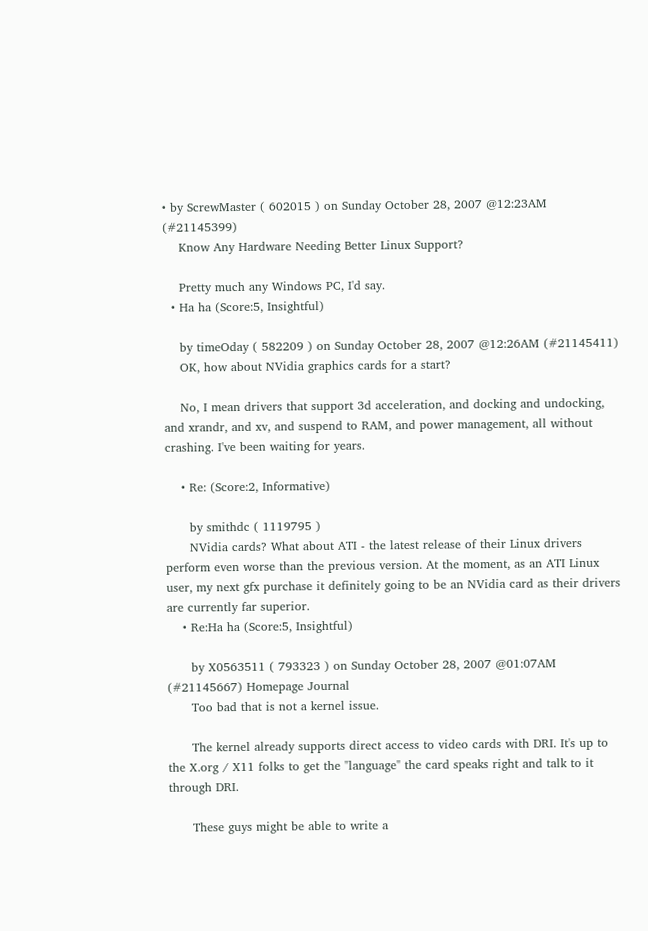• by ScrewMaster ( 602015 ) on Sunday October 28, 2007 @12:23AM (#21145399)
    Know Any Hardware Needing Better Linux Support?

    Pretty much any Windows PC, I'd say.
  • Ha ha (Score:5, Insightful)

    by timeOday ( 582209 ) on Sunday October 28, 2007 @12:26AM (#21145411)
    OK, how about NVidia graphics cards for a start?

    No, I mean drivers that support 3d acceleration, and docking and undocking, and xrandr, and xv, and suspend to RAM, and power management, all without crashing. I've been waiting for years.

    • Re: (Score:2, Informative)

      by smithdc ( 1119795 )
      NVidia cards? What about ATI - the latest release of their Linux drivers perform even worse than the previous version. At the moment, as an ATI Linux user, my next gfx purchase it definitely going to be an NVidia card as their drivers are currently far superior.
    • Re:Ha ha (Score:5, Insightful)

      by X0563511 ( 793323 ) on Sunday October 28, 2007 @01:07AM (#21145667) Homepage Journal
      Too bad that is not a kernel issue.

      The kernel already supports direct access to video cards with DRI. It's up to the X.org / X11 folks to get the "language" the card speaks right and talk to it through DRI.

      These guys might be able to write a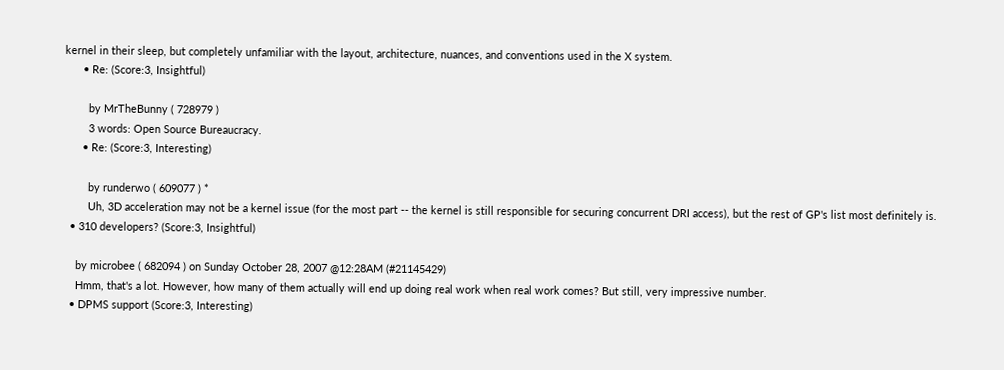kernel in their sleep, but completely unfamiliar with the layout, architecture, nuances, and conventions used in the X system.
      • Re: (Score:3, Insightful)

        by MrTheBunny ( 728979 )
        3 words: Open Source Bureaucracy.
      • Re: (Score:3, Interesting)

        by runderwo ( 609077 ) *
        Uh, 3D acceleration may not be a kernel issue (for the most part -- the kernel is still responsible for securing concurrent DRI access), but the rest of GP's list most definitely is.
  • 310 developers? (Score:3, Insightful)

    by microbee ( 682094 ) on Sunday October 28, 2007 @12:28AM (#21145429)
    Hmm, that's a lot. However, how many of them actually will end up doing real work when real work comes? But still, very impressive number.
  • DPMS support (Score:3, Interesting)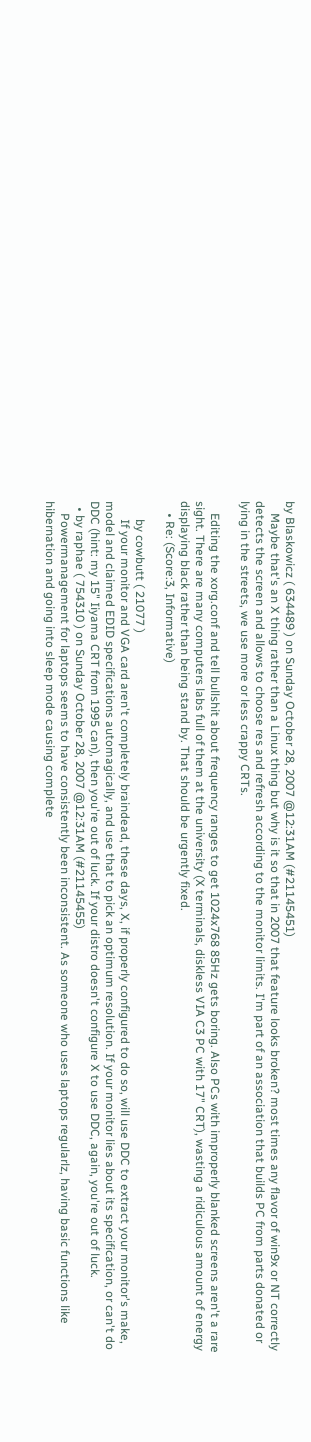by Blaskowicz ( 634489 ) on Sunday October 28, 2007 @12:31AM (#21145451)
    Maybe that's an X thing rather than a Linux thing but why is it so that in 2007 that feature looks broken? most times any flavor of win9x or NT correctly detects the screen and allows to choose res and refresh according to the monitor limits. I'm part of an association that builds PC from parts donated or lying in the streets, we use more or less crappy CRTs.

    Editing the xorg.conf and tell bullshit about frequency ranges to get 1024x768 85Hz gets boring. Also PCs with improperly blanked screens aren't a rare sight. There are many computers labs full of them at the university (X terminals, diskless VIA C3 PC with 17" CRT), wasting a ridiculous amount of energy displaying black rather than being stand by. That should be urgently fixed.
    • Re: (Score:3, Informative)

      by cowbutt ( 21077 )
      If your monitor and VGA card aren't completely braindead, these days, X, if properly configured to do so, will use DDC to extract your monitor's make, model and claimed EDID specifications automagically, and use that to pick an optimum resolution. If your monitor lies about its specification, or can't do DDC (hint: my 15" Iiyama CRT from 1995 can), then you're out of luck. If your distro doesn't configure X to use DDC, again, you're out of luck.
  • by raphae ( 754310 ) on Sunday October 28, 2007 @12:31AM (#21145455)
    Powermanagement for laptops seems to have consistently been inconsistent. As someone who uses laptops regularlz, having basic functions like hibernation and going into sleep mode causing complete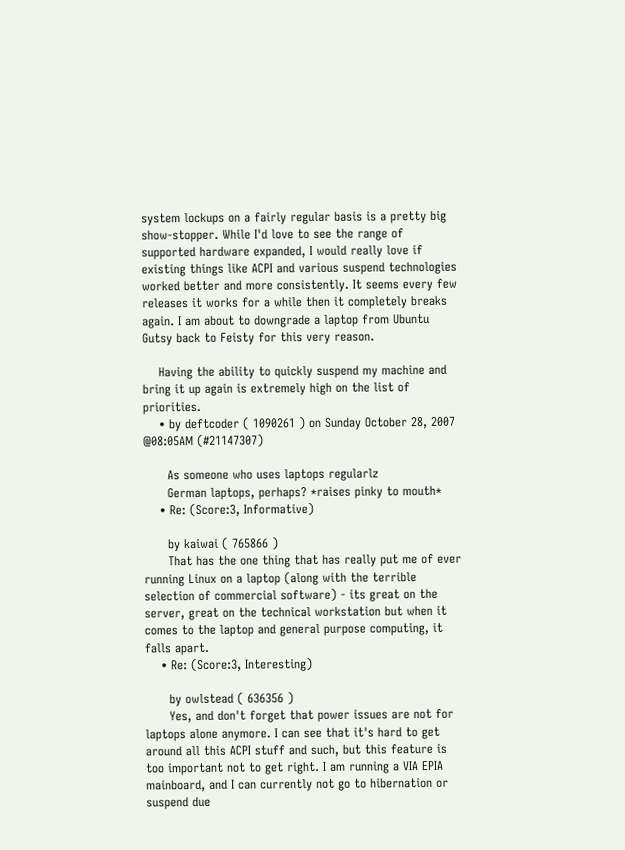system lockups on a fairly regular basis is a pretty big show-stopper. While I'd love to see the range of supported hardware expanded, I would really love if existing things like ACPI and various suspend technologies worked better and more consistently. It seems every few releases it works for a while then it completely breaks again. I am about to downgrade a laptop from Ubuntu Gutsy back to Feisty for this very reason.

    Having the ability to quickly suspend my machine and bring it up again is extremely high on the list of priorities.
    • by deftcoder ( 1090261 ) on Sunday October 28, 2007 @08:05AM (#21147307)

      As someone who uses laptops regularlz
      German laptops, perhaps? *raises pinky to mouth*
    • Re: (Score:3, Informative)

      by kaiwai ( 765866 )
      That has the one thing that has really put me of ever running Linux on a laptop (along with the terrible selection of commercial software) - its great on the server, great on the technical workstation but when it comes to the laptop and general purpose computing, it falls apart.
    • Re: (Score:3, Interesting)

      by owlstead ( 636356 )
      Yes, and don't forget that power issues are not for laptops alone anymore. I can see that it's hard to get around all this ACPI stuff and such, but this feature is too important not to get right. I am running a VIA EPIA mainboard, and I can currently not go to hibernation or suspend due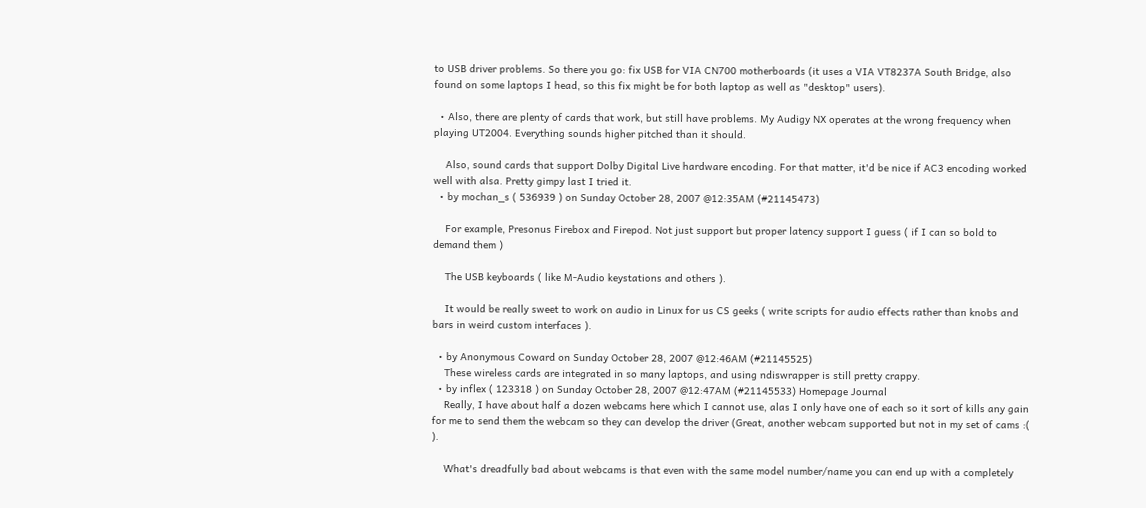to USB driver problems. So there you go: fix USB for VIA CN700 motherboards (it uses a VIA VT8237A South Bridge, also found on some laptops I head, so this fix might be for both laptop as well as "desktop" users).

  • Also, there are plenty of cards that work, but still have problems. My Audigy NX operates at the wrong frequency when playing UT2004. Everything sounds higher pitched than it should.

    Also, sound cards that support Dolby Digital Live hardware encoding. For that matter, it'd be nice if AC3 encoding worked well with alsa. Pretty gimpy last I tried it.
  • by mochan_s ( 536939 ) on Sunday October 28, 2007 @12:35AM (#21145473)

    For example, Presonus Firebox and Firepod. Not just support but proper latency support I guess ( if I can so bold to demand them )

    The USB keyboards ( like M-Audio keystations and others ).

    It would be really sweet to work on audio in Linux for us CS geeks ( write scripts for audio effects rather than knobs and bars in weird custom interfaces ).

  • by Anonymous Coward on Sunday October 28, 2007 @12:46AM (#21145525)
    These wireless cards are integrated in so many laptops, and using ndiswrapper is still pretty crappy.
  • by inflex ( 123318 ) on Sunday October 28, 2007 @12:47AM (#21145533) Homepage Journal
    Really, I have about half a dozen webcams here which I cannot use, alas I only have one of each so it sort of kills any gain for me to send them the webcam so they can develop the driver (Great, another webcam supported but not in my set of cams :( ).

    What's dreadfully bad about webcams is that even with the same model number/name you can end up with a completely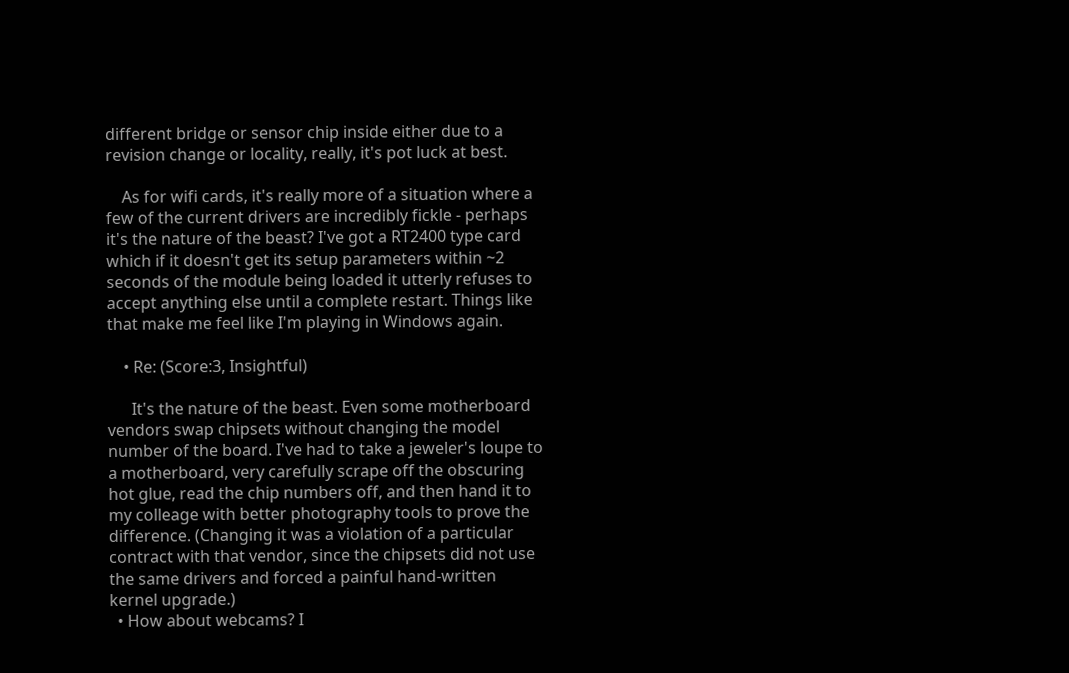different bridge or sensor chip inside either due to a revision change or locality, really, it's pot luck at best.

    As for wifi cards, it's really more of a situation where a few of the current drivers are incredibly fickle - perhaps it's the nature of the beast? I've got a RT2400 type card which if it doesn't get its setup parameters within ~2 seconds of the module being loaded it utterly refuses to accept anything else until a complete restart. Things like that make me feel like I'm playing in Windows again.

    • Re: (Score:3, Insightful)

      It's the nature of the beast. Even some motherboard vendors swap chipsets without changing the model number of the board. I've had to take a jeweler's loupe to a motherboard, very carefully scrape off the obscuring hot glue, read the chip numbers off, and then hand it to my colleage with better photography tools to prove the difference. (Changing it was a violation of a particular contract with that vendor, since the chipsets did not use the same drivers and forced a painful hand-written kernel upgrade.)
  • How about webcams? I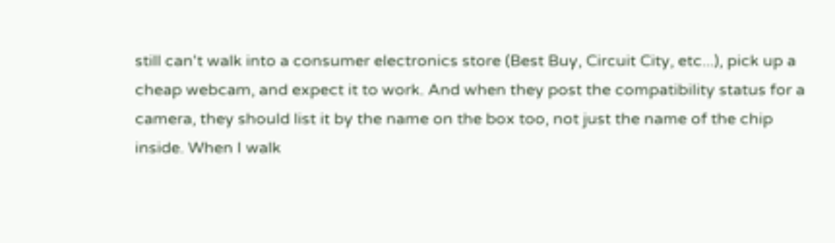still can't walk into a consumer electronics store (Best Buy, Circuit City, etc...), pick up a cheap webcam, and expect it to work. And when they post the compatibility status for a camera, they should list it by the name on the box too, not just the name of the chip inside. When I walk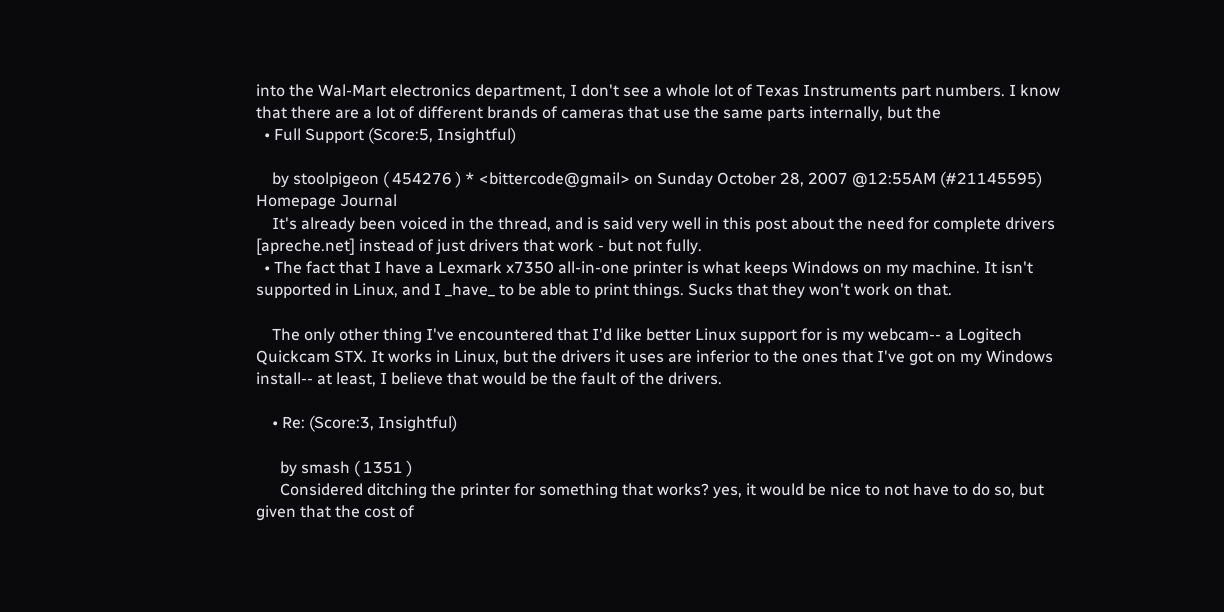into the Wal-Mart electronics department, I don't see a whole lot of Texas Instruments part numbers. I know that there are a lot of different brands of cameras that use the same parts internally, but the
  • Full Support (Score:5, Insightful)

    by stoolpigeon ( 454276 ) * <bittercode@gmail> on Sunday October 28, 2007 @12:55AM (#21145595) Homepage Journal
    It's already been voiced in the thread, and is said very well in this post about the need for complete drivers [apreche.net] instead of just drivers that work - but not fully.
  • The fact that I have a Lexmark x7350 all-in-one printer is what keeps Windows on my machine. It isn't supported in Linux, and I _have_ to be able to print things. Sucks that they won't work on that.

    The only other thing I've encountered that I'd like better Linux support for is my webcam-- a Logitech Quickcam STX. It works in Linux, but the drivers it uses are inferior to the ones that I've got on my Windows install-- at least, I believe that would be the fault of the drivers.

    • Re: (Score:3, Insightful)

      by smash ( 1351 )
      Considered ditching the printer for something that works? yes, it would be nice to not have to do so, but given that the cost of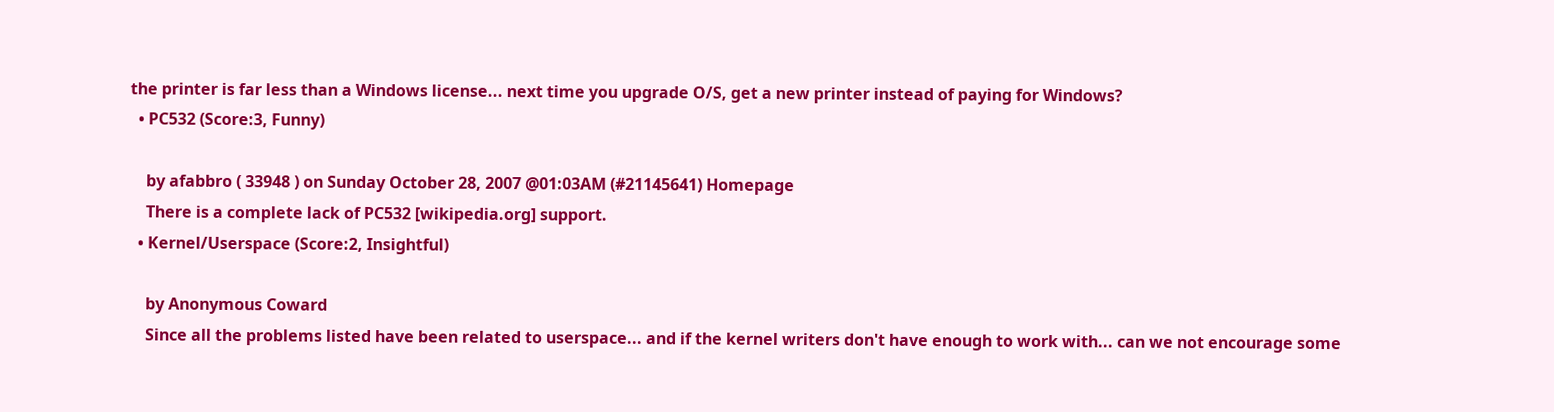the printer is far less than a Windows license... next time you upgrade O/S, get a new printer instead of paying for Windows?
  • PC532 (Score:3, Funny)

    by afabbro ( 33948 ) on Sunday October 28, 2007 @01:03AM (#21145641) Homepage
    There is a complete lack of PC532 [wikipedia.org] support.
  • Kernel/Userspace (Score:2, Insightful)

    by Anonymous Coward
    Since all the problems listed have been related to userspace... and if the kernel writers don't have enough to work with... can we not encourage some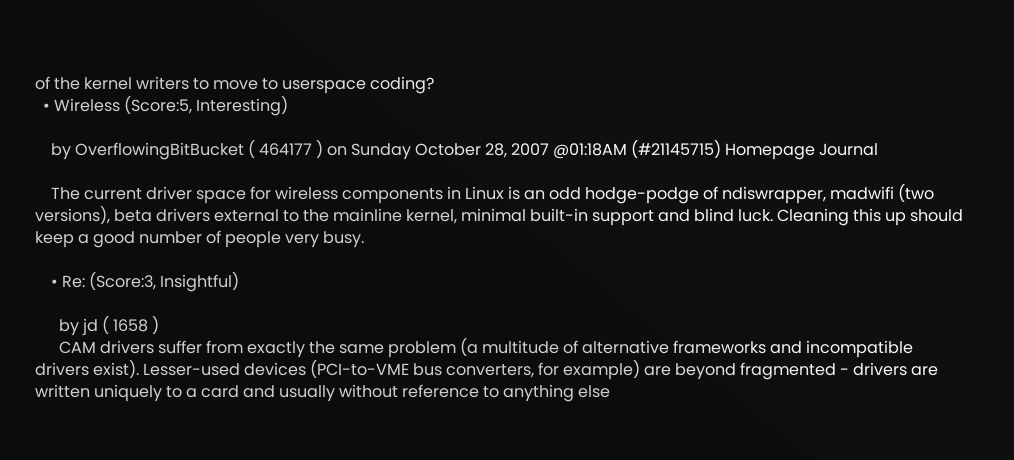of the kernel writers to move to userspace coding?
  • Wireless (Score:5, Interesting)

    by OverflowingBitBucket ( 464177 ) on Sunday October 28, 2007 @01:18AM (#21145715) Homepage Journal

    The current driver space for wireless components in Linux is an odd hodge-podge of ndiswrapper, madwifi (two versions), beta drivers external to the mainline kernel, minimal built-in support and blind luck. Cleaning this up should keep a good number of people very busy.

    • Re: (Score:3, Insightful)

      by jd ( 1658 )
      CAM drivers suffer from exactly the same problem (a multitude of alternative frameworks and incompatible drivers exist). Lesser-used devices (PCI-to-VME bus converters, for example) are beyond fragmented - drivers are written uniquely to a card and usually without reference to anything else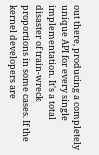out there, producing a completely unique API for every single implementation. It's a total disaster of train-wreck proportions in some cases. If the kernel developers are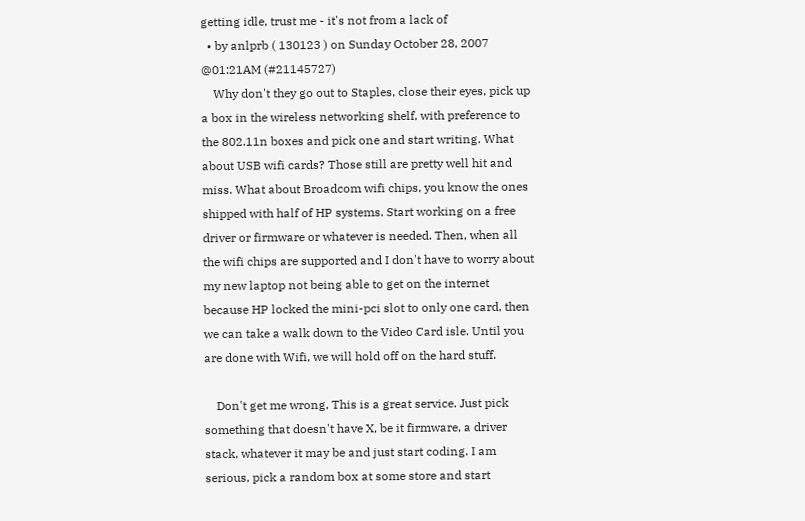getting idle, trust me - it's not from a lack of
  • by anlprb ( 130123 ) on Sunday October 28, 2007 @01:21AM (#21145727)
    Why don't they go out to Staples, close their eyes, pick up a box in the wireless networking shelf, with preference to the 802.11n boxes and pick one and start writing. What about USB wifi cards? Those still are pretty well hit and miss. What about Broadcom wifi chips, you know the ones shipped with half of HP systems. Start working on a free driver or firmware or whatever is needed. Then, when all the wifi chips are supported and I don't have to worry about my new laptop not being able to get on the internet because HP locked the mini-pci slot to only one card, then we can take a walk down to the Video Card isle. Until you are done with Wifi, we will hold off on the hard stuff.

    Don't get me wrong, This is a great service. Just pick something that doesn't have X, be it firmware, a driver stack, whatever it may be and just start coding. I am serious, pick a random box at some store and start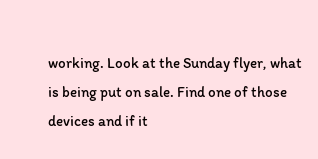working. Look at the Sunday flyer, what is being put on sale. Find one of those devices and if it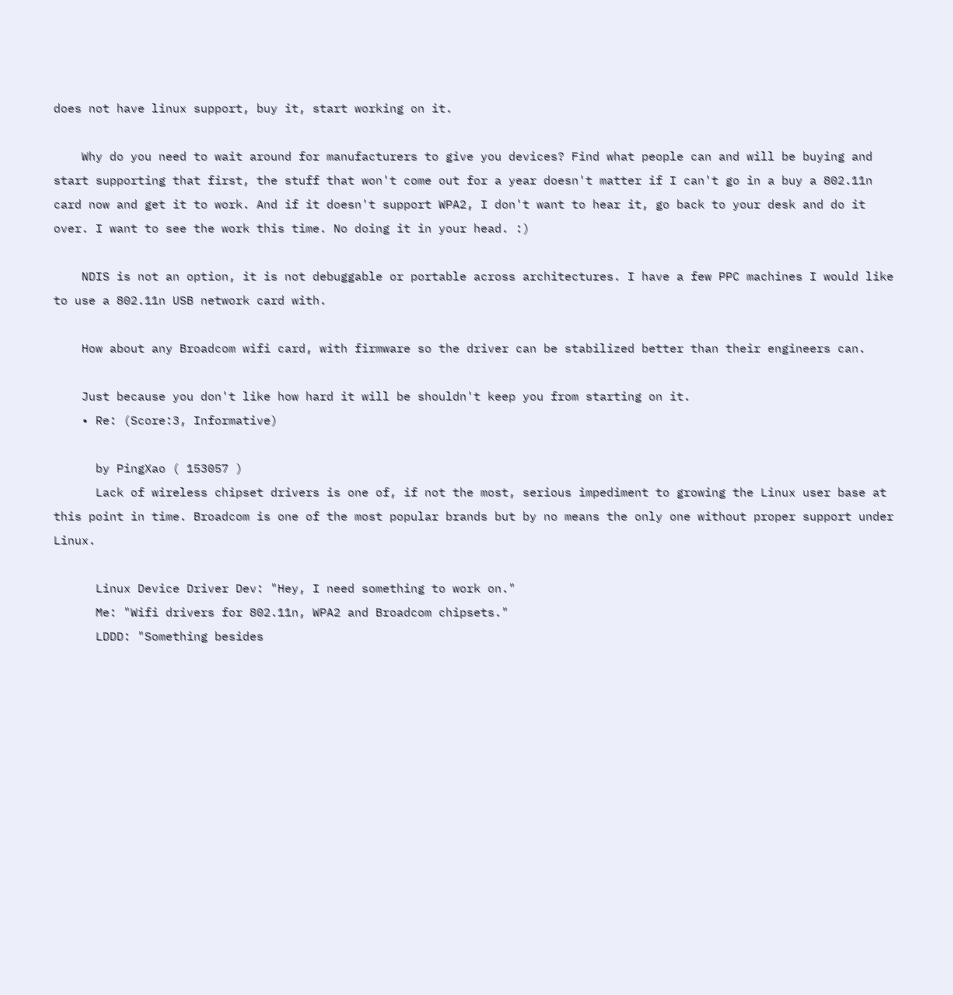does not have linux support, buy it, start working on it.

    Why do you need to wait around for manufacturers to give you devices? Find what people can and will be buying and start supporting that first, the stuff that won't come out for a year doesn't matter if I can't go in a buy a 802.11n card now and get it to work. And if it doesn't support WPA2, I don't want to hear it, go back to your desk and do it over. I want to see the work this time. No doing it in your head. :)

    NDIS is not an option, it is not debuggable or portable across architectures. I have a few PPC machines I would like to use a 802.11n USB network card with.

    How about any Broadcom wifi card, with firmware so the driver can be stabilized better than their engineers can.

    Just because you don't like how hard it will be shouldn't keep you from starting on it.
    • Re: (Score:3, Informative)

      by PingXao ( 153057 )
      Lack of wireless chipset drivers is one of, if not the most, serious impediment to growing the Linux user base at this point in time. Broadcom is one of the most popular brands but by no means the only one without proper support under Linux.

      Linux Device Driver Dev: "Hey, I need something to work on."
      Me: "Wifi drivers for 802.11n, WPA2 and Broadcom chipsets."
      LDDD: "Something besides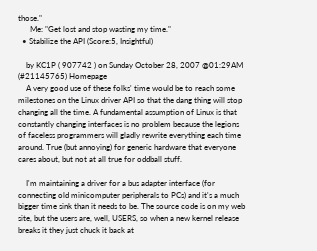those."
      Me: "Get lost and stop wasting my time."
  • Stabilize the API (Score:5, Insightful)

    by KC1P ( 907742 ) on Sunday October 28, 2007 @01:29AM (#21145765) Homepage
    A very good use of these folks' time would be to reach some milestones on the Linux driver API so that the dang thing will stop changing all the time. A fundamental assumption of Linux is that constantly changing interfaces is no problem because the legions of faceless programmers will gladly rewrite everything each time around. True (but annoying) for generic hardware that everyone cares about, but not at all true for oddball stuff.

    I'm maintaining a driver for a bus adapter interface (for connecting old minicomputer peripherals to PCs) and it's a much bigger time sink than it needs to be. The source code is on my web site, but the users are, well, USERS, so when a new kernel release breaks it they just chuck it back at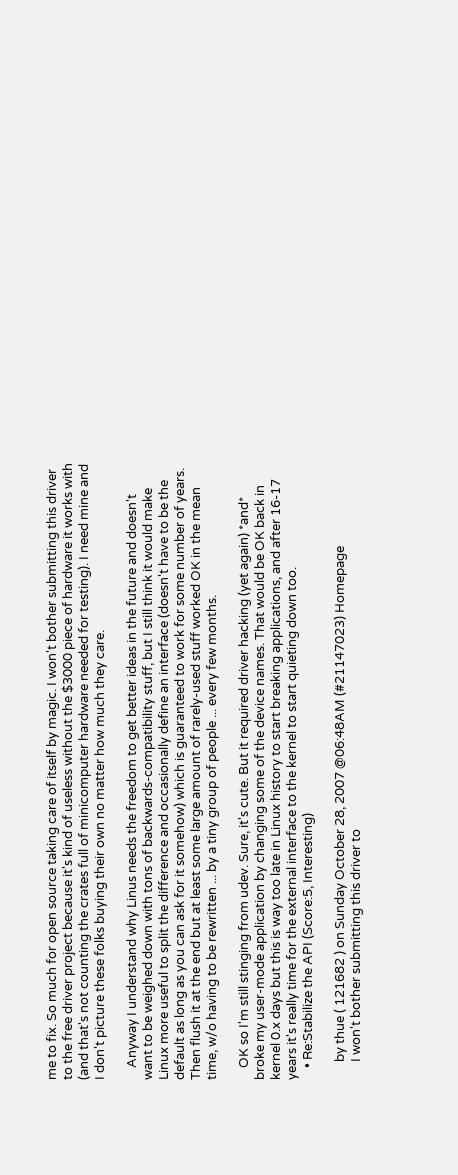me to fix. So much for open source taking care of itself by magic. I won't bother submitting this driver to the free driver project because it's kind of useless without the $3000 piece of hardware it works with (and that's not counting the crates full of minicomputer hardware needed for testing). I need mine and I don't picture these folks buying their own no matter how much they care.

    Anyway I understand why Linus needs the freedom to get better ideas in the future and doesn't want to be weighed down with tons of backwards-compatibility stuff, but I still think it would make Linux more useful to split the difference and occasionally define an interface (doesn't have to be the default as long as you can ask for it somehow) which is guaranteed to work for some number of years. Then flush it at the end but at least some large amount of rarely-used stuff worked OK in the mean time, w/o having to be rewritten ... by a tiny group of people ... every few months.

    OK so I'm still stinging from udev. Sure, it's cute. But it required driver hacking (yet again) *and* broke my user-mode application by changing some of the device names. That would be OK back in kernel 0.x days but this is way too late in Linux history to start breaking applications, and after 16-17 years it's really time for the external interface to the kernel to start quieting down too.
    • Re:Stabilize the API (Score:5, Interesting)

      by thue ( 121682 ) on Sunday October 28, 2007 @06:48AM (#21147023) Homepage
      I won't bother submitting this driver to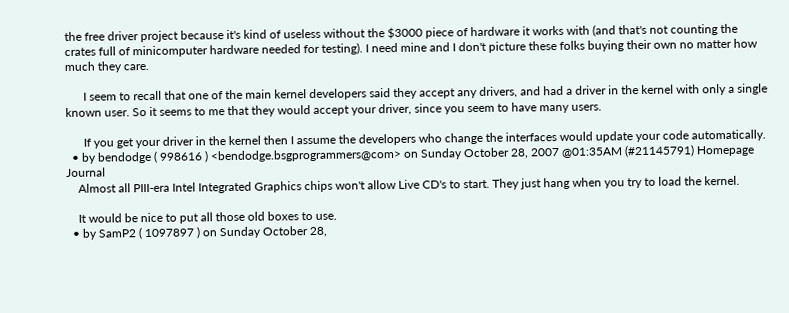the free driver project because it's kind of useless without the $3000 piece of hardware it works with (and that's not counting the crates full of minicomputer hardware needed for testing). I need mine and I don't picture these folks buying their own no matter how much they care.

      I seem to recall that one of the main kernel developers said they accept any drivers, and had a driver in the kernel with only a single known user. So it seems to me that they would accept your driver, since you seem to have many users.

      If you get your driver in the kernel then I assume the developers who change the interfaces would update your code automatically.
  • by bendodge ( 998616 ) <bendodge.bsgprogrammers@com> on Sunday October 28, 2007 @01:35AM (#21145791) Homepage Journal
    Almost all PIII-era Intel Integrated Graphics chips won't allow Live CD's to start. They just hang when you try to load the kernel.

    It would be nice to put all those old boxes to use.
  • by SamP2 ( 1097897 ) on Sunday October 28,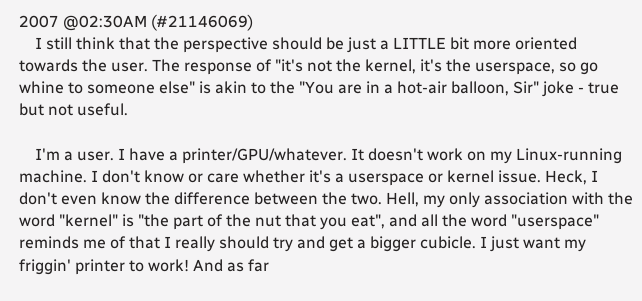2007 @02:30AM (#21146069)
    I still think that the perspective should be just a LITTLE bit more oriented towards the user. The response of "it's not the kernel, it's the userspace, so go whine to someone else" is akin to the "You are in a hot-air balloon, Sir" joke - true but not useful.

    I'm a user. I have a printer/GPU/whatever. It doesn't work on my Linux-running machine. I don't know or care whether it's a userspace or kernel issue. Heck, I don't even know the difference between the two. Hell, my only association with the word "kernel" is "the part of the nut that you eat", and all the word "userspace" reminds me of that I really should try and get a bigger cubicle. I just want my friggin' printer to work! And as far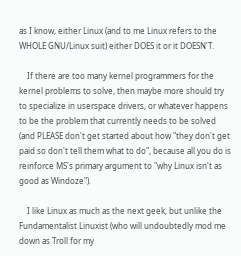as I know, either Linux (and to me Linux refers to the WHOLE GNU/Linux suit) either DOES it or it DOESN'T.

    If there are too many kernel programmers for the kernel problems to solve, then maybe more should try to specialize in userspace drivers, or whatever happens to be the problem that currently needs to be solved (and PLEASE don't get started about how "they don't get paid so don't tell them what to do", because all you do is reinforce MS's primary argument to "why Linux isn't as good as Windoze").

    I like Linux as much as the next geek, but unlike the Fundamentalist Linuxist (who will undoubtedly mod me down as Troll for my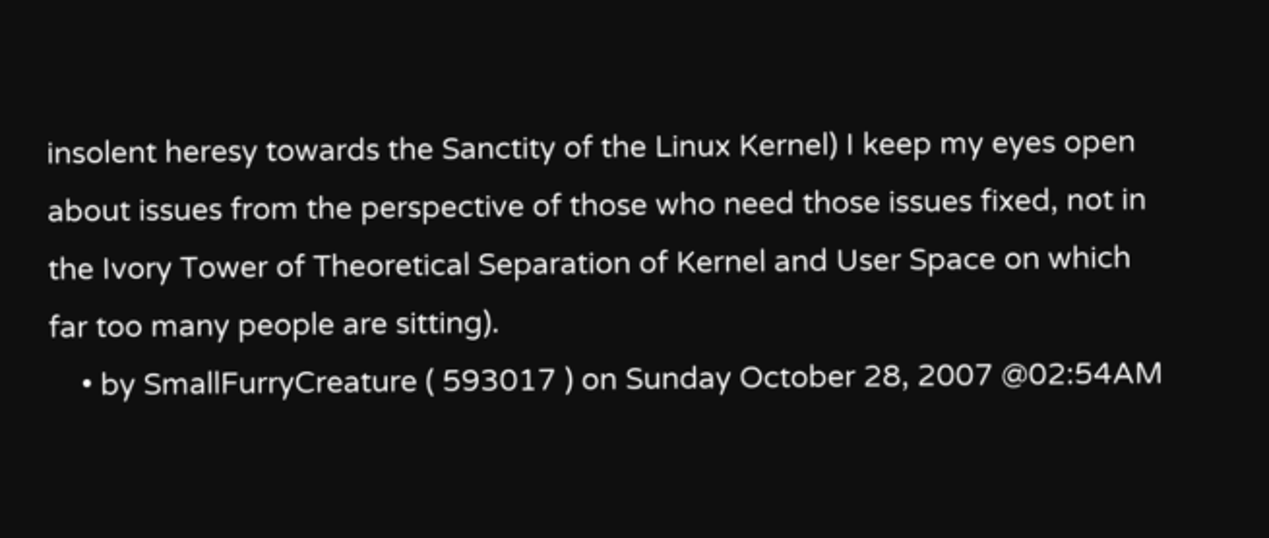insolent heresy towards the Sanctity of the Linux Kernel) I keep my eyes open about issues from the perspective of those who need those issues fixed, not in the Ivory Tower of Theoretical Separation of Kernel and User Space on which far too many people are sitting).
    • by SmallFurryCreature ( 593017 ) on Sunday October 28, 2007 @02:54AM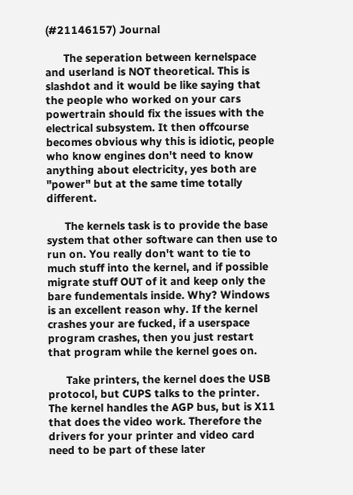(#21146157) Journal

      The seperation between kernelspace and userland is NOT theoretical. This is slashdot and it would be like saying that the people who worked on your cars powertrain should fix the issues with the electrical subsystem. It then offcourse becomes obvious why this is idiotic, people who know engines don't need to know anything about electricity, yes both are "power" but at the same time totally different.

      The kernels task is to provide the base system that other software can then use to run on. You really don't want to tie to much stuff into the kernel, and if possible migrate stuff OUT of it and keep only the bare fundementals inside. Why? Windows is an excellent reason why. If the kernel crashes your are fucked, if a userspace program crashes, then you just restart that program while the kernel goes on.

      Take printers, the kernel does the USB protocol, but CUPS talks to the printer. The kernel handles the AGP bus, but is X11 that does the video work. Therefore the drivers for your printer and video card need to be part of these later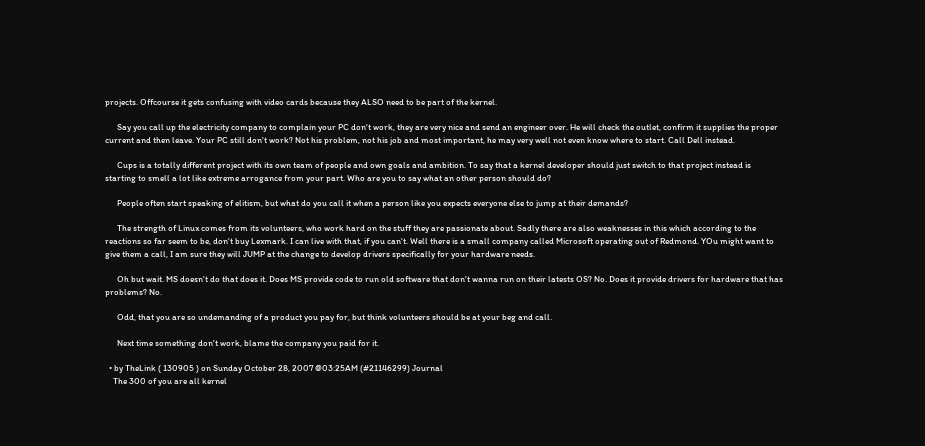projects. Offcourse it gets confusing with video cards because they ALSO need to be part of the kernel.

      Say you call up the electricity company to complain your PC don't work, they are very nice and send an engineer over. He will check the outlet, confirm it supplies the proper current and then leave. Your PC still don't work? Not his problem, not his job and most important, he may very well not even know where to start. Call Dell instead.

      Cups is a totally different project with its own team of people and own goals and ambition. To say that a kernel developer should just switch to that project instead is starting to smell a lot like extreme arrogance from your part. Who are you to say what an other person should do?

      People often start speaking of elitism, but what do you call it when a person like you expects everyone else to jump at their demands?

      The strength of Linux comes from its volunteers, who work hard on the stuff they are passionate about. Sadly there are also weaknesses in this which according to the reactions so far seem to be, don't buy Lexmark. I can live with that, if you can't. Well there is a small company called Microsoft operating out of Redmond. YOu might want to give them a call, I am sure they will JUMP at the change to develop drivers specifically for your hardware needs.

      Oh but wait. MS doesn't do that does it. Does MS provide code to run old software that don't wanna run on their latests OS? No. Does it provide drivers for hardware that has problems? No.

      Odd, that you are so undemanding of a product you pay for, but think volunteers should be at your beg and call.

      Next time something don't work, blame the company you paid for it.

  • by TheLink ( 130905 ) on Sunday October 28, 2007 @03:25AM (#21146299) Journal
    The 300 of you are all kernel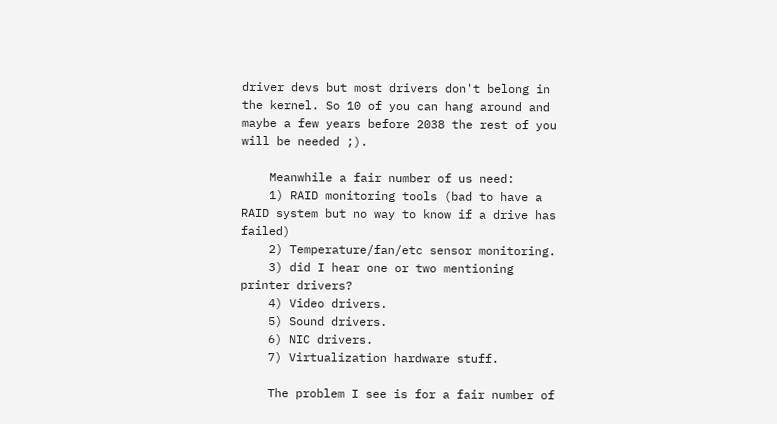driver devs but most drivers don't belong in the kernel. So 10 of you can hang around and maybe a few years before 2038 the rest of you will be needed ;).

    Meanwhile a fair number of us need:
    1) RAID monitoring tools (bad to have a RAID system but no way to know if a drive has failed)
    2) Temperature/fan/etc sensor monitoring.
    3) did I hear one or two mentioning printer drivers?
    4) Video drivers.
    5) Sound drivers.
    6) NIC drivers.
    7) Virtualization hardware stuff.

    The problem I see is for a fair number of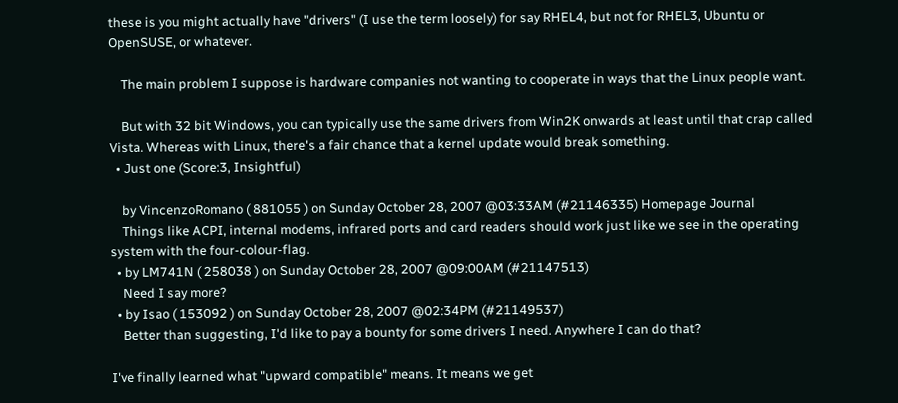these is you might actually have "drivers" (I use the term loosely) for say RHEL4, but not for RHEL3, Ubuntu or OpenSUSE, or whatever.

    The main problem I suppose is hardware companies not wanting to cooperate in ways that the Linux people want.

    But with 32 bit Windows, you can typically use the same drivers from Win2K onwards at least until that crap called Vista. Whereas with Linux, there's a fair chance that a kernel update would break something.
  • Just one (Score:3, Insightful)

    by VincenzoRomano ( 881055 ) on Sunday October 28, 2007 @03:33AM (#21146335) Homepage Journal
    Things like ACPI, internal modems, infrared ports and card readers should work just like we see in the operating system with the four-colour-flag.
  • by LM741N ( 258038 ) on Sunday October 28, 2007 @09:00AM (#21147513)
    Need I say more?
  • by Isao ( 153092 ) on Sunday October 28, 2007 @02:34PM (#21149537)
    Better than suggesting, I'd like to pay a bounty for some drivers I need. Anywhere I can do that?

I've finally learned what "upward compatible" means. It means we get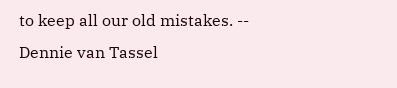to keep all our old mistakes. -- Dennie van Tassel